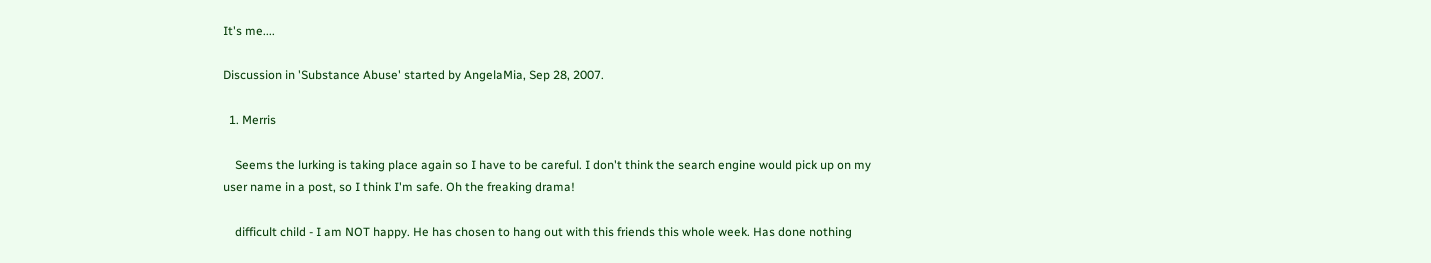It's me....

Discussion in 'Substance Abuse' started by AngelaMia, Sep 28, 2007.

  1. Merris

    Seems the lurking is taking place again so I have to be careful. I don't think the search engine would pick up on my user name in a post, so I think I'm safe. Oh the freaking drama!

    difficult child - I am NOT happy. He has chosen to hang out with this friends this whole week. Has done nothing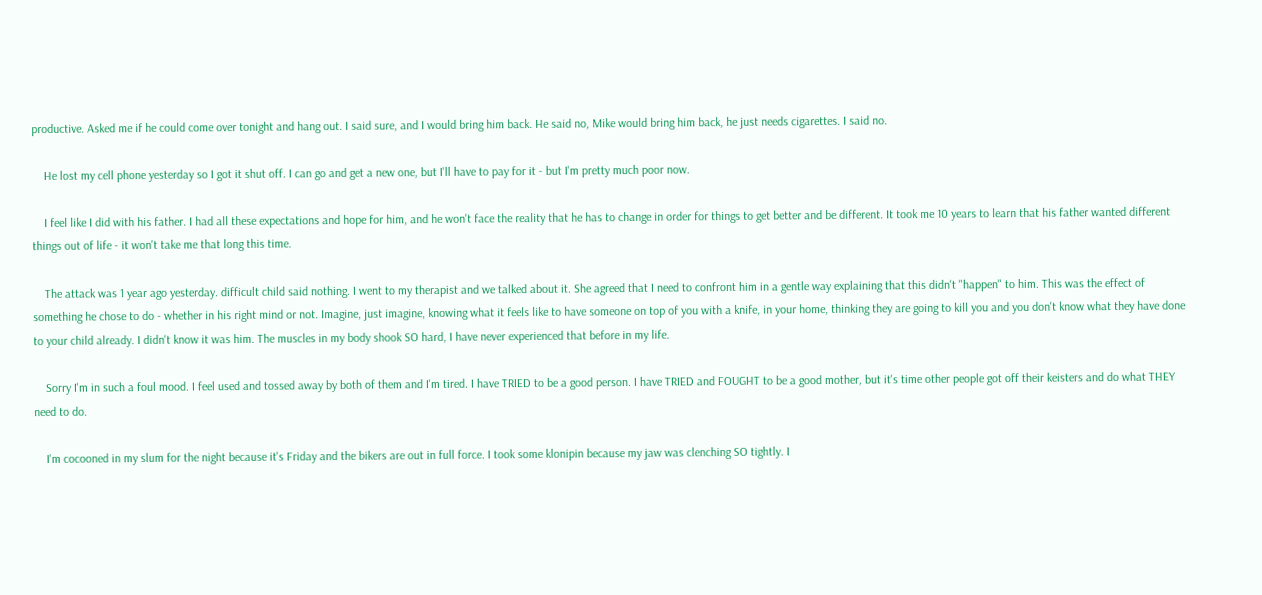productive. Asked me if he could come over tonight and hang out. I said sure, and I would bring him back. He said no, Mike would bring him back, he just needs cigarettes. I said no.

    He lost my cell phone yesterday so I got it shut off. I can go and get a new one, but I'll have to pay for it - but I'm pretty much poor now.

    I feel like I did with his father. I had all these expectations and hope for him, and he won't face the reality that he has to change in order for things to get better and be different. It took me 10 years to learn that his father wanted different things out of life - it won't take me that long this time.

    The attack was 1 year ago yesterday. difficult child said nothing. I went to my therapist and we talked about it. She agreed that I need to confront him in a gentle way explaining that this didn't "happen" to him. This was the effect of something he chose to do - whether in his right mind or not. Imagine, just imagine, knowing what it feels like to have someone on top of you with a knife, in your home, thinking they are going to kill you and you don't know what they have done to your child already. I didn't know it was him. The muscles in my body shook SO hard, I have never experienced that before in my life.

    Sorry I'm in such a foul mood. I feel used and tossed away by both of them and I'm tired. I have TRIED to be a good person. I have TRIED and FOUGHT to be a good mother, but it's time other people got off their keisters and do what THEY need to do.

    I'm cocooned in my slum for the night because it's Friday and the bikers are out in full force. I took some klonipin because my jaw was clenching SO tightly. I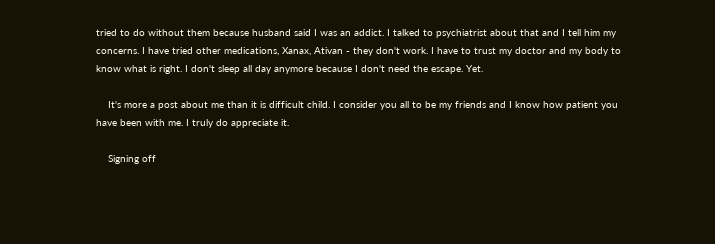tried to do without them because husband said I was an addict. I talked to psychiatrist about that and I tell him my concerns. I have tried other medications, Xanax, Ativan - they don't work. I have to trust my doctor and my body to know what is right. I don't sleep all day anymore because I don't need the escape. Yet.

    It's more a post about me than it is difficult child. I consider you all to be my friends and I know how patient you have been with me. I truly do appreciate it.

    Signing off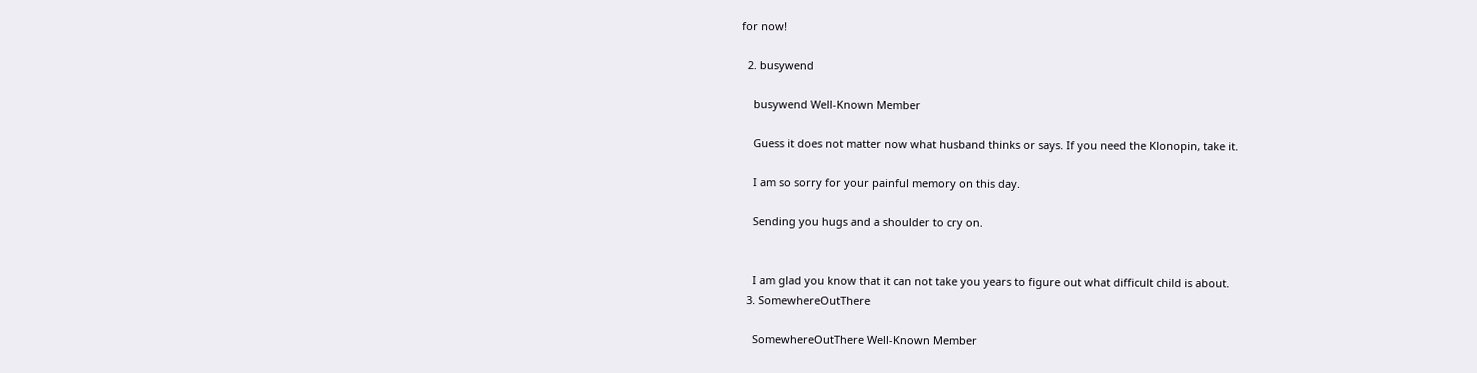for now!

  2. busywend

    busywend Well-Known Member

    Guess it does not matter now what husband thinks or says. If you need the Klonopin, take it.

    I am so sorry for your painful memory on this day.

    Sending you hugs and a shoulder to cry on.


    I am glad you know that it can not take you years to figure out what difficult child is about.
  3. SomewhereOutThere

    SomewhereOutThere Well-Known Member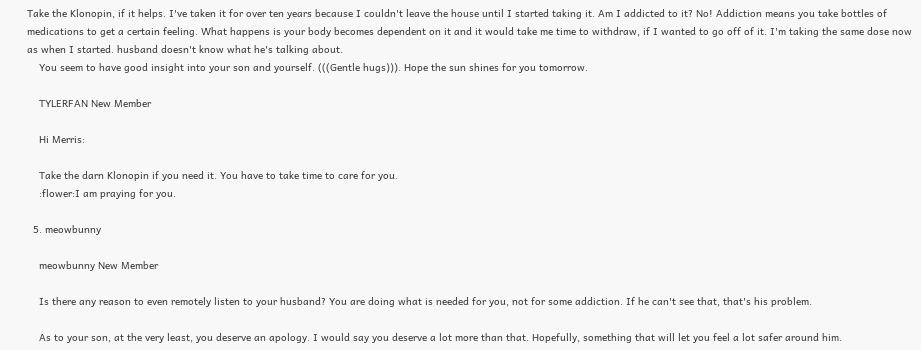Take the Klonopin, if it helps. I've taken it for over ten years because I couldn't leave the house until I started taking it. Am I addicted to it? No! Addiction means you take bottles of medications to get a certain feeling. What happens is your body becomes dependent on it and it would take me time to withdraw, if I wanted to go off of it. I'm taking the same dose now as when I started. husband doesn't know what he's talking about.
    You seem to have good insight into your son and yourself. (((Gentle hugs))). Hope the sun shines for you tomorrow.

    TYLERFAN New Member

    Hi Merris:

    Take the darn Klonopin if you need it. You have to take time to care for you.
    :flower:I am praying for you.

  5. meowbunny

    meowbunny New Member

    Is there any reason to even remotely listen to your husband? You are doing what is needed for you, not for some addiction. If he can't see that, that's his problem.

    As to your son, at the very least, you deserve an apology. I would say you deserve a lot more than that. Hopefully, something that will let you feel a lot safer around him.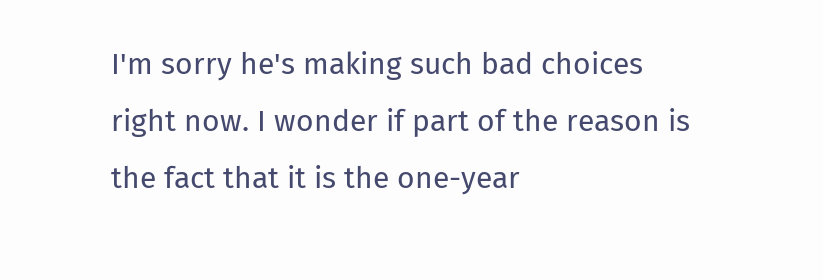I'm sorry he's making such bad choices right now. I wonder if part of the reason is the fact that it is the one-year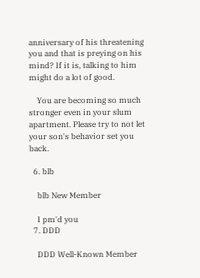anniversary of his threatening you and that is preying on his mind? If it is, talking to him might do a lot of good.

    You are becoming so much stronger even in your slum apartment. Please try to not let your son's behavior set you back.

  6. blb

    blb New Member

    I pm'd you
  7. DDD

    DDD Well-Known Member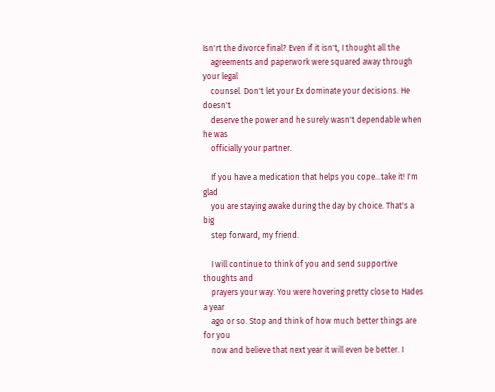Isn'rt the divorce final? Even if it isn't, I thought all the
    agreements and paperwork were squared away through your legal
    counsel. Don't let your Ex dominate your decisions. He doesn't
    deserve the power and he surely wasn't dependable when he was
    officially your partner.

    If you have a medication that helps you cope...take it! I'm glad
    you are staying awake during the day by choice. That's a big
    step forward, my friend.

    I will continue to think of you and send supportive thoughts and
    prayers your way. You were hovering pretty close to Hades a year
    ago or so. Stop and think of how much better things are for you
    now and believe that next year it will even be better. I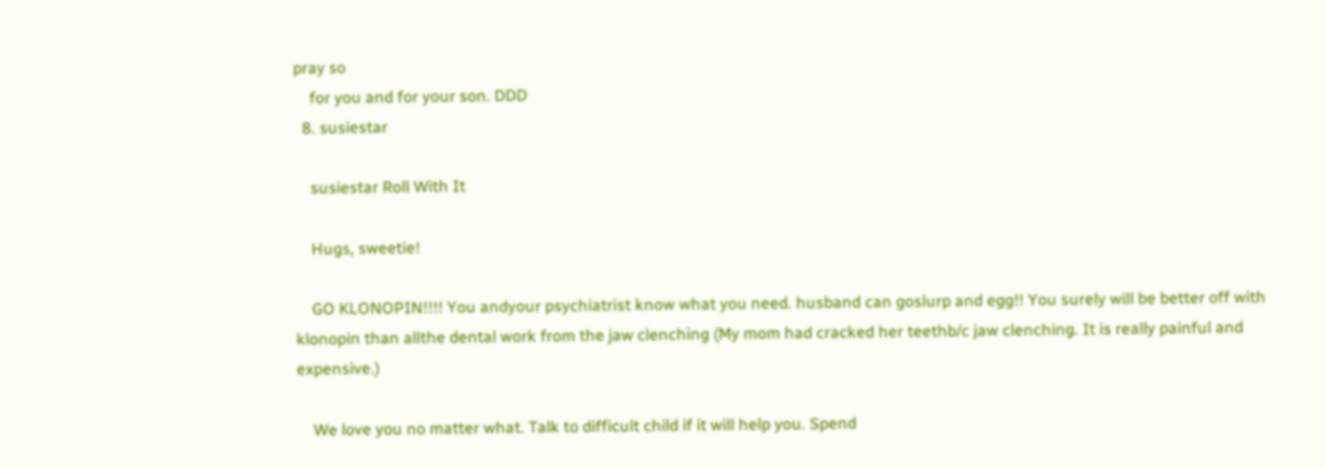pray so
    for you and for your son. DDD
  8. susiestar

    susiestar Roll With It

    Hugs, sweetie!

    GO KLONOPIN!!!! You andyour psychiatrist know what you need. husband can goslurp and egg!! You surely will be better off with klonopin than allthe dental work from the jaw clenching (My mom had cracked her teethb/c jaw clenching. It is really painful and expensive.)

    We love you no matter what. Talk to difficult child if it will help you. Spend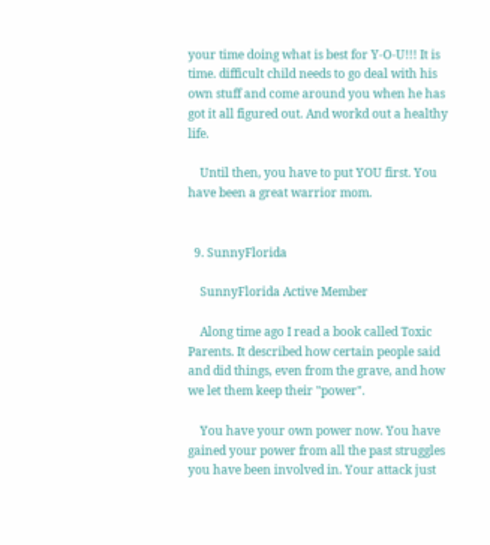your time doing what is best for Y-O-U!!! It is time. difficult child needs to go deal with his own stuff and come around you when he has got it all figured out. And workd out a healthy life.

    Until then, you have to put YOU first. You have been a great warrior mom.


  9. SunnyFlorida

    SunnyFlorida Active Member

    Along time ago I read a book called Toxic Parents. It described how certain people said and did things, even from the grave, and how we let them keep their "power".

    You have your own power now. You have gained your power from all the past struggles you have been involved in. Your attack just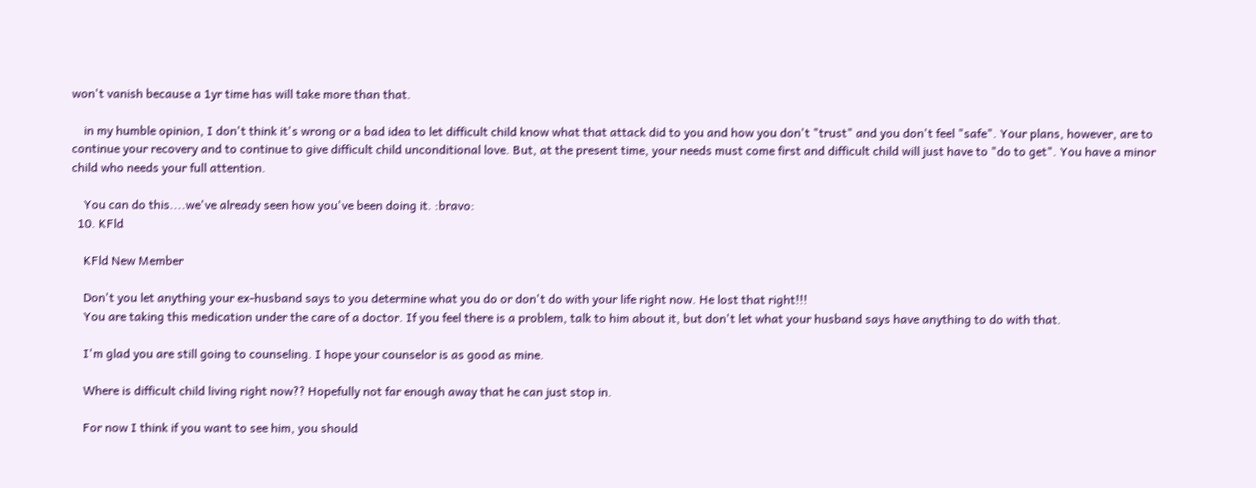won't vanish because a 1yr time has will take more than that.

    in my humble opinion, I don't think it's wrong or a bad idea to let difficult child know what that attack did to you and how you don't "trust" and you don't feel "safe". Your plans, however, are to continue your recovery and to continue to give difficult child unconditional love. But, at the present time, your needs must come first and difficult child will just have to "do to get". You have a minor child who needs your full attention.

    You can do this....we've already seen how you've been doing it. :bravo:
  10. KFld

    KFld New Member

    Don't you let anything your ex-husband says to you determine what you do or don't do with your life right now. He lost that right!!!
    You are taking this medication under the care of a doctor. If you feel there is a problem, talk to him about it, but don't let what your husband says have anything to do with that.

    I'm glad you are still going to counseling. I hope your counselor is as good as mine.

    Where is difficult child living right now?? Hopefully not far enough away that he can just stop in.

    For now I think if you want to see him, you should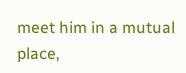meet him in a mutual place,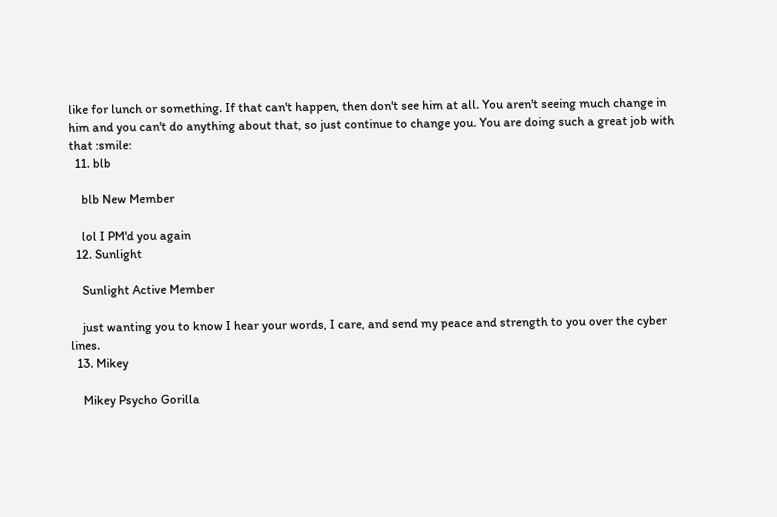like for lunch or something. If that can't happen, then don't see him at all. You aren't seeing much change in him and you can't do anything about that, so just continue to change you. You are doing such a great job with that :smile:
  11. blb

    blb New Member

    lol I PM'd you again
  12. Sunlight

    Sunlight Active Member

    just wanting you to know I hear your words, I care, and send my peace and strength to you over the cyber lines.
  13. Mikey

    Mikey Psycho Gorilla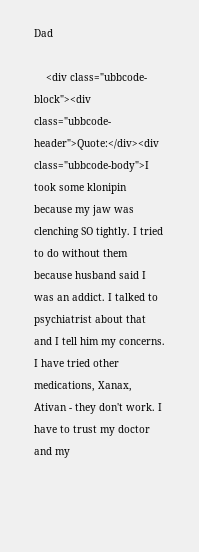Dad

    <div class="ubbcode-block"><div class="ubbcode-header">Quote:</div><div class="ubbcode-body">I took some klonipin because my jaw was clenching SO tightly. I tried to do without them because husband said I was an addict. I talked to psychiatrist about that and I tell him my concerns. I have tried other medications, Xanax, Ativan - they don't work. I have to trust my doctor and my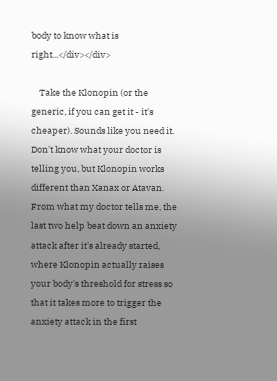body to know what is right...</div></div>

    Take the Klonopin (or the generic, if you can get it - it's cheaper). Sounds like you need it. Don't know what your doctor is telling you, but Klonopin works different than Xanax or Atavan. From what my doctor tells me, the last two help beat down an anxiety attack after it's already started, where Klonopin actually raises your body's threshold for stress so that it takes more to trigger the anxiety attack in the first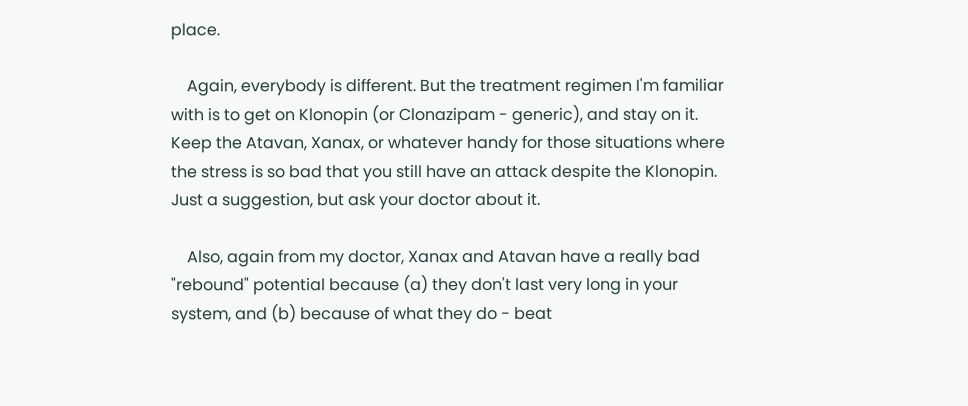place.

    Again, everybody is different. But the treatment regimen I'm familiar with is to get on Klonopin (or Clonazipam - generic), and stay on it. Keep the Atavan, Xanax, or whatever handy for those situations where the stress is so bad that you still have an attack despite the Klonopin. Just a suggestion, but ask your doctor about it.

    Also, again from my doctor, Xanax and Atavan have a really bad "rebound" potential because (a) they don't last very long in your system, and (b) because of what they do - beat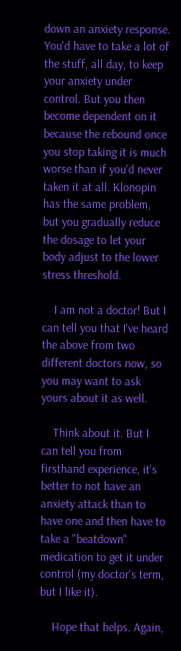down an anxiety response. You'd have to take a lot of the stuff, all day, to keep your anxiety under control. But you then become dependent on it because the rebound once you stop taking it is much worse than if you'd never taken it at all. Klonopin has the same problem, but you gradually reduce the dosage to let your body adjust to the lower stress threshold.

    I am not a doctor! But I can tell you that I've heard the above from two different doctors now, so you may want to ask yours about it as well.

    Think about it. But I can tell you from firsthand experience, it's better to not have an anxiety attack than to have one and then have to take a "beatdown" medication to get it under control (my doctor's term, but I like it).

    Hope that helps. Again,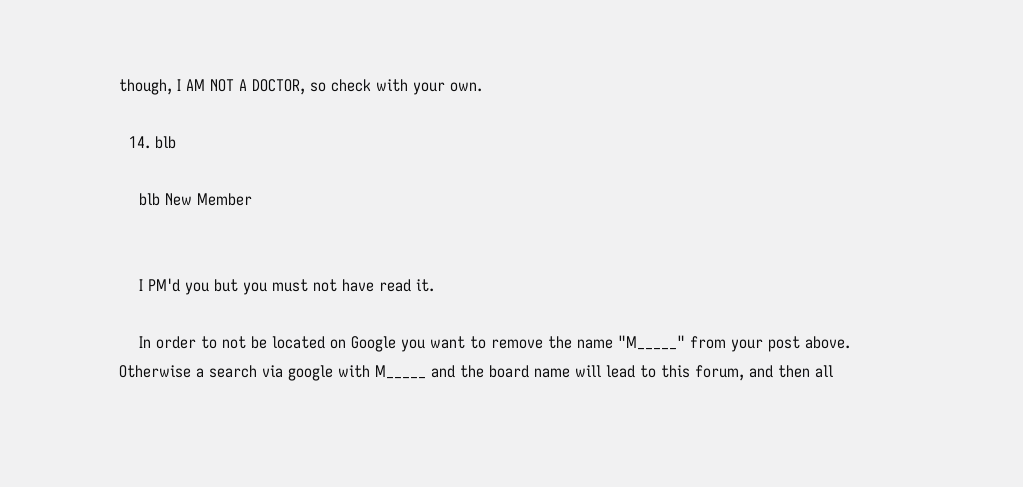though, I AM NOT A DOCTOR, so check with your own.

  14. blb

    blb New Member


    I PM'd you but you must not have read it.

    In order to not be located on Google you want to remove the name "M_____" from your post above. Otherwise a search via google with M_____ and the board name will lead to this forum, and then all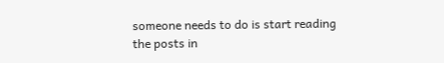someone needs to do is start reading the posts in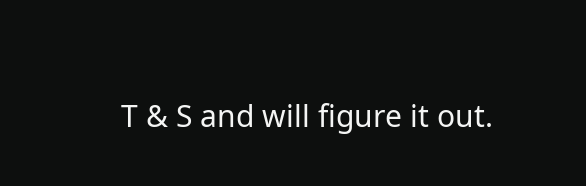T & S and will figure it out.